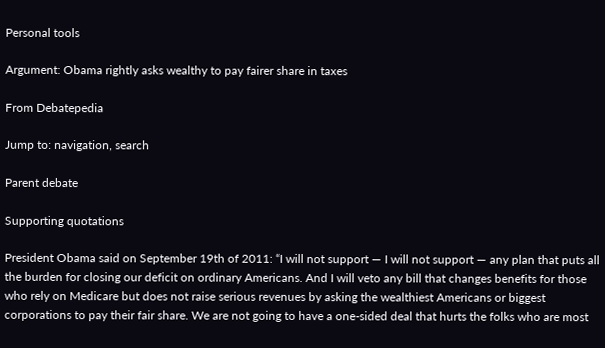Personal tools

Argument: Obama rightly asks wealthy to pay fairer share in taxes

From Debatepedia

Jump to: navigation, search

Parent debate

Supporting quotations

President Obama said on September 19th of 2011: “I will not support — I will not support — any plan that puts all the burden for closing our deficit on ordinary Americans. And I will veto any bill that changes benefits for those who rely on Medicare but does not raise serious revenues by asking the wealthiest Americans or biggest corporations to pay their fair share. We are not going to have a one-sided deal that hurts the folks who are most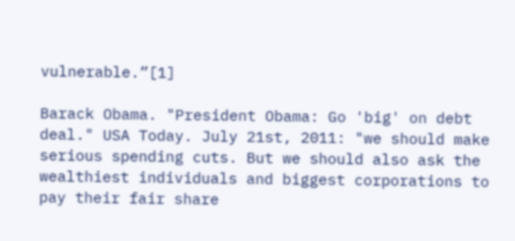vulnerable.”[1]

Barack Obama. "President Obama: Go 'big' on debt deal." USA Today. July 21st, 2011: "we should make serious spending cuts. But we should also ask the wealthiest individuals and biggest corporations to pay their fair share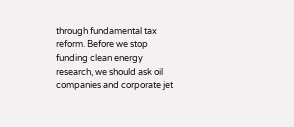through fundamental tax reform. Before we stop funding clean energy research, we should ask oil companies and corporate jet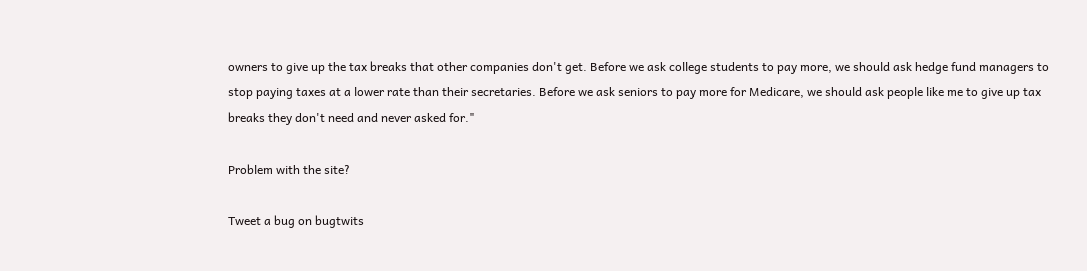owners to give up the tax breaks that other companies don't get. Before we ask college students to pay more, we should ask hedge fund managers to stop paying taxes at a lower rate than their secretaries. Before we ask seniors to pay more for Medicare, we should ask people like me to give up tax breaks they don't need and never asked for."

Problem with the site?

Tweet a bug on bugtwits